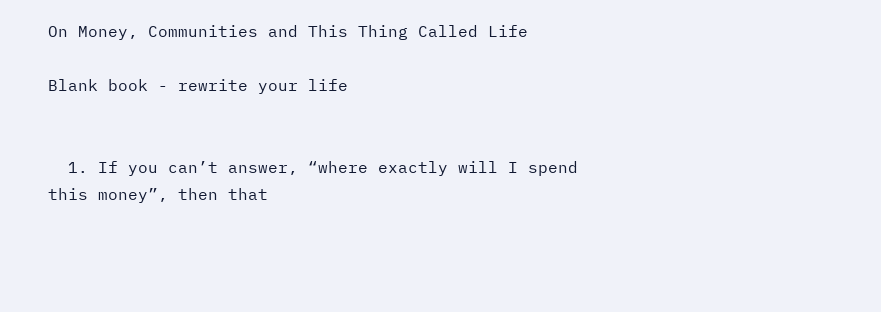On Money, Communities and This Thing Called Life

Blank book - rewrite your life


  1. If you can’t answer, “where exactly will I spend this money”, then that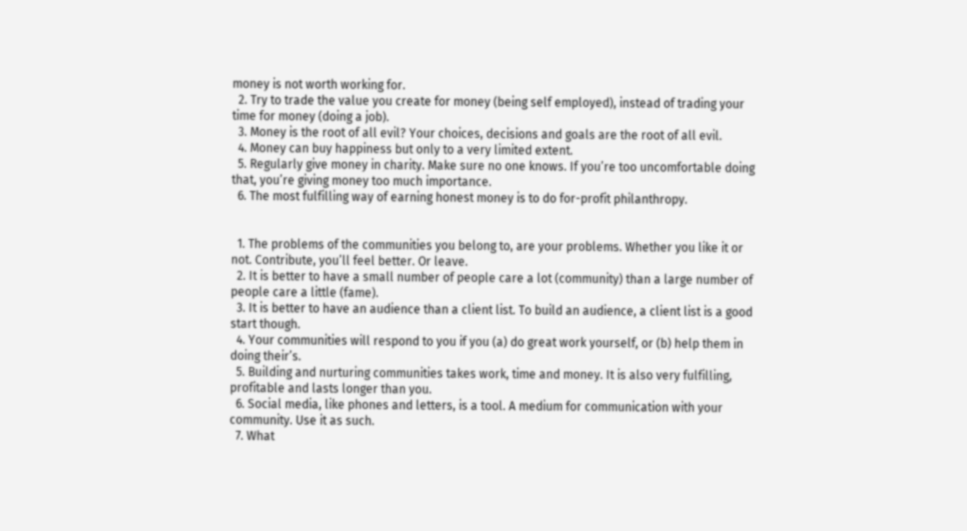money is not worth working for.
  2. Try to trade the value you create for money (being self employed), instead of trading your time for money (doing a job).
  3. Money is the root of all evil? Your choices, decisions and goals are the root of all evil.
  4. Money can buy happiness but only to a very limited extent.
  5. Regularly give money in charity. Make sure no one knows. If you’re too uncomfortable doing that, you’re giving money too much importance.
  6. The most fulfilling way of earning honest money is to do for-profit philanthropy.


  1. The problems of the communities you belong to, are your problems. Whether you like it or not. Contribute, you’ll feel better. Or leave.
  2. It is better to have a small number of people care a lot (community) than a large number of people care a little (fame).
  3. It is better to have an audience than a client list. To build an audience, a client list is a good start though.
  4. Your communities will respond to you if you (a) do great work yourself, or (b) help them in doing their’s.
  5. Building and nurturing communities takes work, time and money. It is also very fulfilling, profitable and lasts longer than you.
  6. Social media, like phones and letters, is a tool. A medium for communication with your community. Use it as such.
  7. What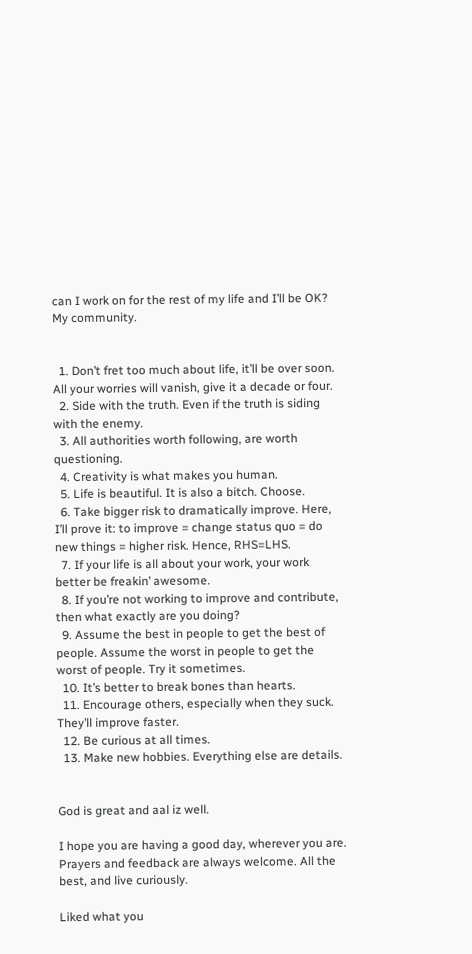can I work on for the rest of my life and I’ll be OK? My community.


  1. Don’t fret too much about life, it’ll be over soon. All your worries will vanish, give it a decade or four.
  2. Side with the truth. Even if the truth is siding with the enemy.
  3. All authorities worth following, are worth questioning.
  4. Creativity is what makes you human.
  5. Life is beautiful. It is also a bitch. Choose.
  6. Take bigger risk to dramatically improve. Here, I’ll prove it: to improve = change status quo = do new things = higher risk. Hence, RHS=LHS.
  7. If your life is all about your work, your work better be freakin’ awesome.
  8. If you’re not working to improve and contribute, then what exactly are you doing?
  9. Assume the best in people to get the best of people. Assume the worst in people to get the worst of people. Try it sometimes.
  10. It’s better to break bones than hearts.
  11. Encourage others, especially when they suck. They’ll improve faster.
  12. Be curious at all times.
  13. Make new hobbies. Everything else are details.


God is great and aal iz well.

I hope you are having a good day, wherever you are. Prayers and feedback are always welcome. All the best, and live curiously.

Liked what you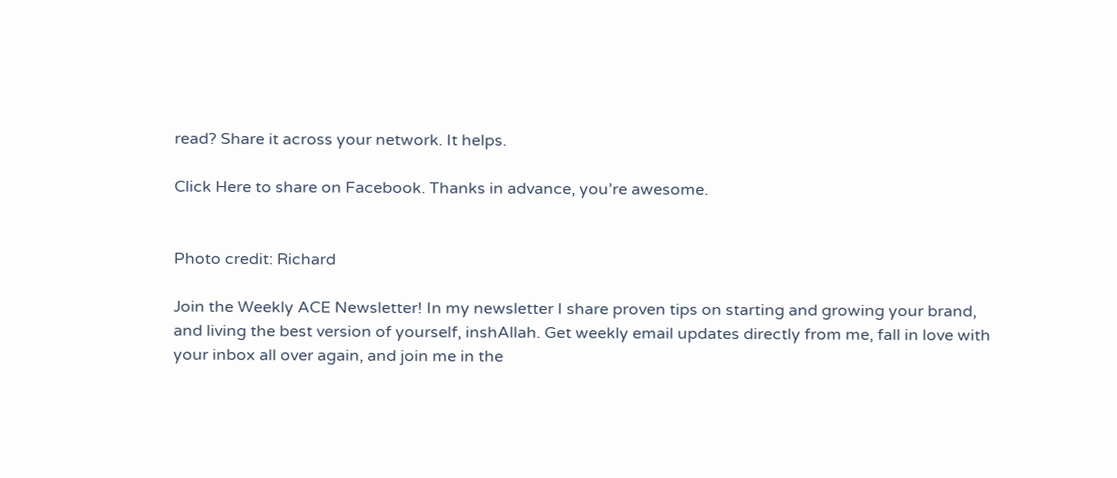read? Share it across your network. It helps.

Click Here to share on Facebook. Thanks in advance, you’re awesome.


Photo credit: Richard

Join the Weekly ACE Newsletter! In my newsletter I share proven tips on starting and growing your brand, and living the best version of yourself, inshAllah. Get weekly email updates directly from me, fall in love with your inbox all over again, and join me in the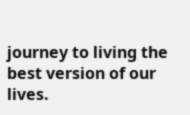journey to living the best version of our lives.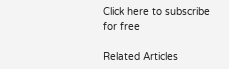Click here to subscribe for free

Related Articles